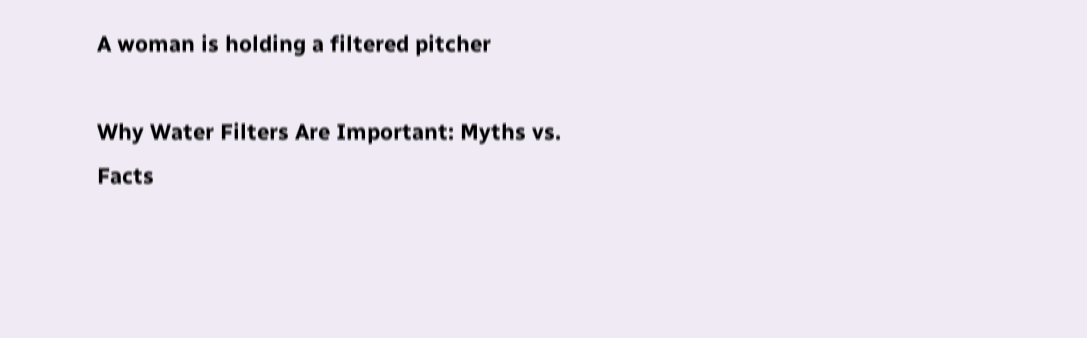A woman is holding a filtered pitcher

Why Water Filters Are Important: Myths vs. Facts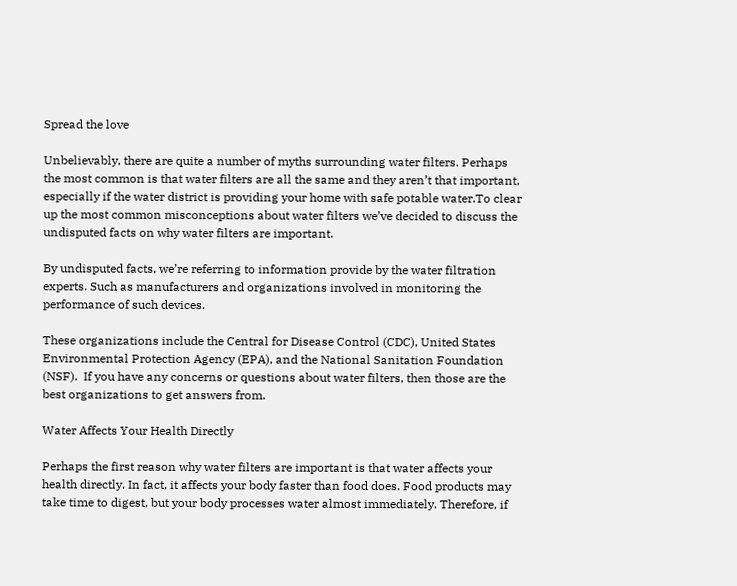Spread the love

Unbelievably, there are quite a number of myths surrounding water filters. Perhaps the most common is that water filters are all the same and they aren’t that important, especially if the water district is providing your home with safe potable water.To clear up the most common misconceptions about water filters we’ve decided to discuss the undisputed facts on why water filters are important.

By undisputed facts, we’re referring to information provide by the water filtration experts. Such as manufacturers and organizations involved in monitoring the performance of such devices.

These organizations include the Central for Disease Control (CDC), United States Environmental Protection Agency (EPA), and the National Sanitation Foundation (NSF).  If you have any concerns or questions about water filters, then those are the best organizations to get answers from.

Water Affects Your Health Directly

Perhaps the first reason why water filters are important is that water affects your health directly. In fact, it affects your body faster than food does. Food products may take time to digest, but your body processes water almost immediately. Therefore, if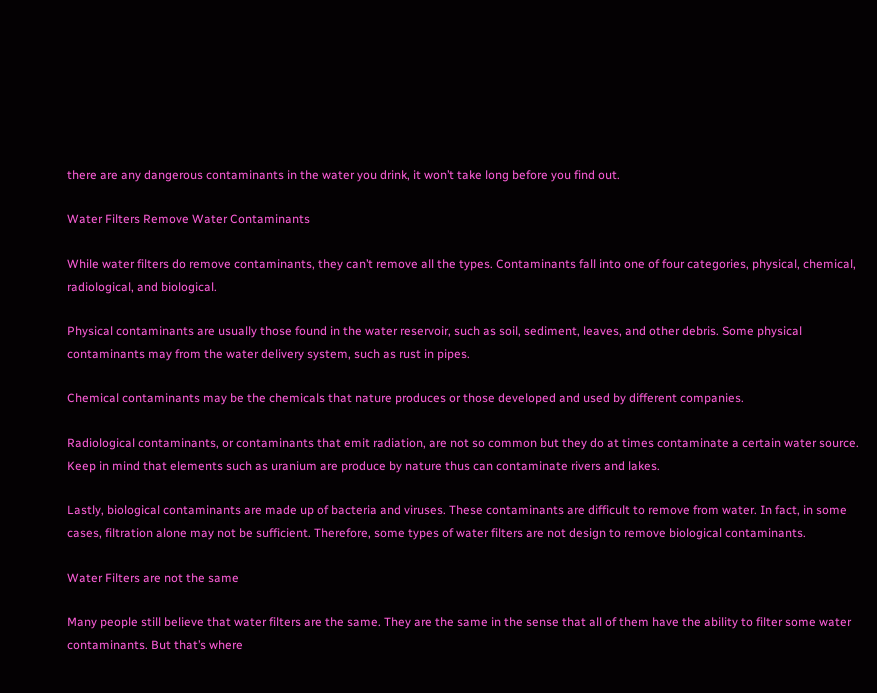there are any dangerous contaminants in the water you drink, it won’t take long before you find out.

Water Filters Remove Water Contaminants

While water filters do remove contaminants, they can’t remove all the types. Contaminants fall into one of four categories, physical, chemical, radiological, and biological.

Physical contaminants are usually those found in the water reservoir, such as soil, sediment, leaves, and other debris. Some physical contaminants may from the water delivery system, such as rust in pipes.

Chemical contaminants may be the chemicals that nature produces or those developed and used by different companies.

Radiological contaminants, or contaminants that emit radiation, are not so common but they do at times contaminate a certain water source. Keep in mind that elements such as uranium are produce by nature thus can contaminate rivers and lakes.

Lastly, biological contaminants are made up of bacteria and viruses. These contaminants are difficult to remove from water. In fact, in some cases, filtration alone may not be sufficient. Therefore, some types of water filters are not design to remove biological contaminants.

Water Filters are not the same

Many people still believe that water filters are the same. They are the same in the sense that all of them have the ability to filter some water contaminants. But that’s where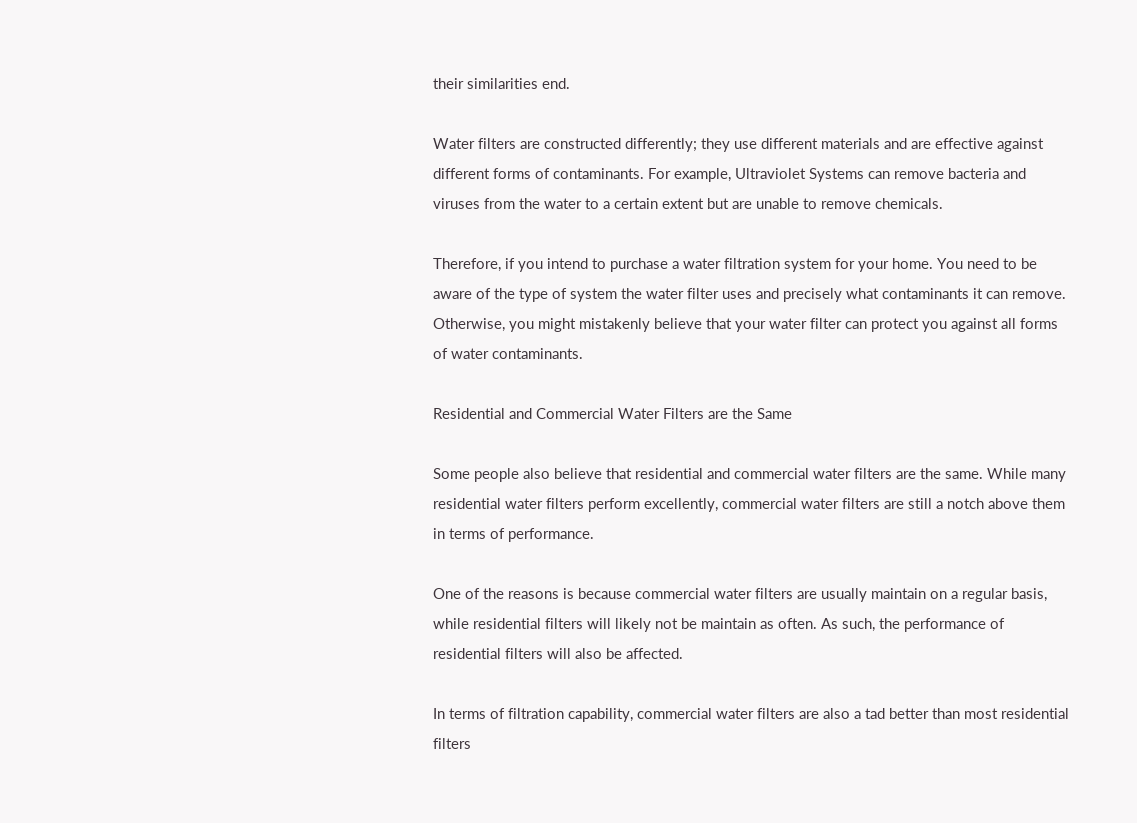their similarities end.

Water filters are constructed differently; they use different materials and are effective against different forms of contaminants. For example, Ultraviolet Systems can remove bacteria and viruses from the water to a certain extent but are unable to remove chemicals.

Therefore, if you intend to purchase a water filtration system for your home. You need to be aware of the type of system the water filter uses and precisely what contaminants it can remove. Otherwise, you might mistakenly believe that your water filter can protect you against all forms of water contaminants.

Residential and Commercial Water Filters are the Same

Some people also believe that residential and commercial water filters are the same. While many residential water filters perform excellently, commercial water filters are still a notch above them in terms of performance.

One of the reasons is because commercial water filters are usually maintain on a regular basis, while residential filters will likely not be maintain as often. As such, the performance of residential filters will also be affected.

In terms of filtration capability, commercial water filters are also a tad better than most residential filters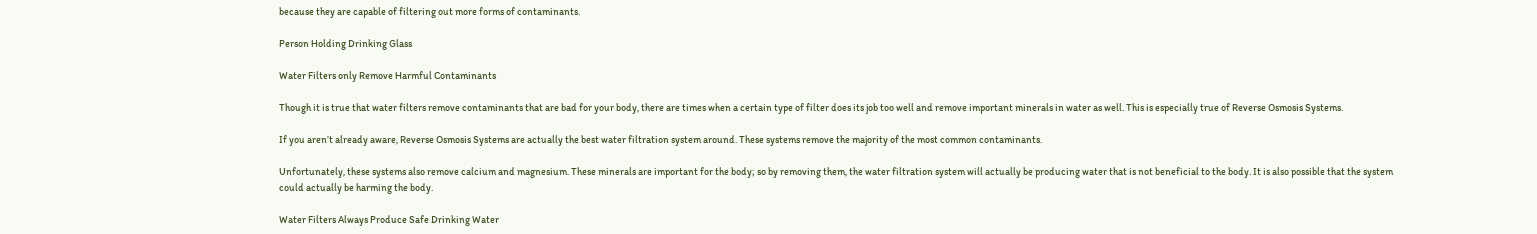because they are capable of filtering out more forms of contaminants.

Person Holding Drinking Glass

Water Filters only Remove Harmful Contaminants

Though it is true that water filters remove contaminants that are bad for your body, there are times when a certain type of filter does its job too well and remove important minerals in water as well. This is especially true of Reverse Osmosis Systems.

If you aren’t already aware, Reverse Osmosis Systems are actually the best water filtration system around. These systems remove the majority of the most common contaminants.

Unfortunately, these systems also remove calcium and magnesium. These minerals are important for the body; so by removing them, the water filtration system will actually be producing water that is not beneficial to the body. It is also possible that the system could actually be harming the body.

Water Filters Always Produce Safe Drinking Water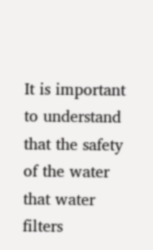It is important to understand that the safety of the water that water filters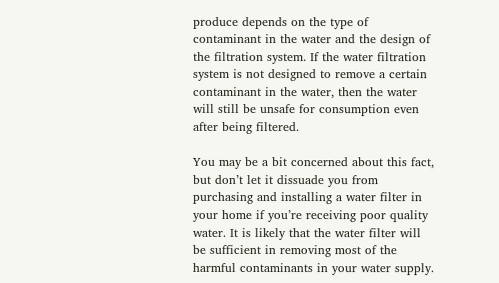produce depends on the type of contaminant in the water and the design of the filtration system. If the water filtration system is not designed to remove a certain contaminant in the water, then the water will still be unsafe for consumption even after being filtered.

You may be a bit concerned about this fact, but don’t let it dissuade you from purchasing and installing a water filter in your home if you’re receiving poor quality water. It is likely that the water filter will be sufficient in removing most of the harmful contaminants in your water supply.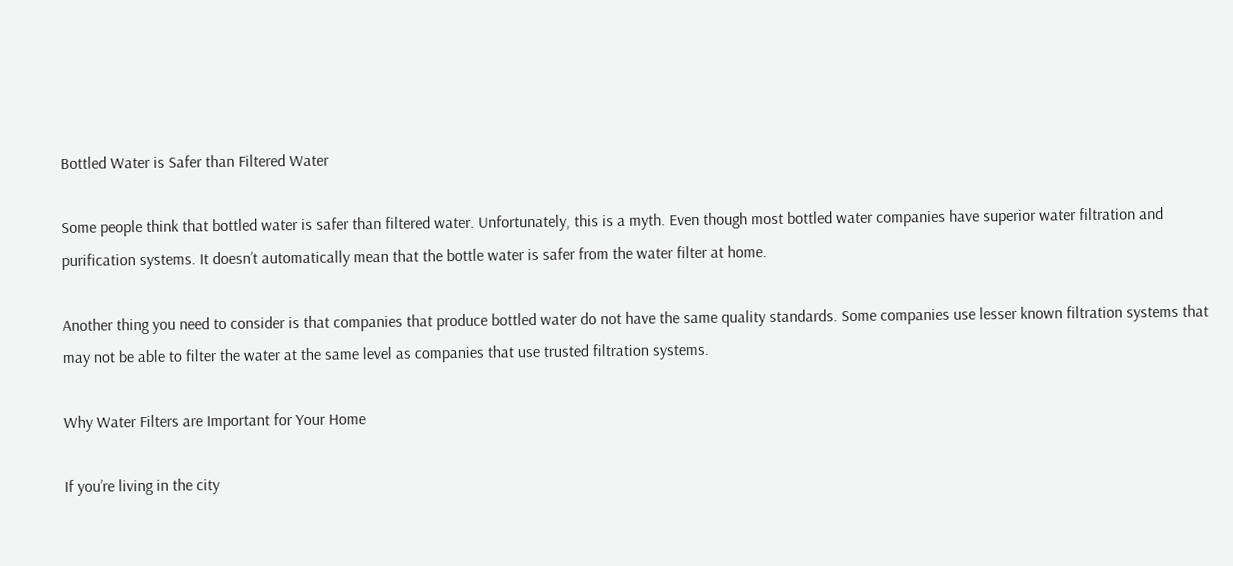Bottled Water is Safer than Filtered Water

Some people think that bottled water is safer than filtered water. Unfortunately, this is a myth. Even though most bottled water companies have superior water filtration and purification systems. It doesn’t automatically mean that the bottle water is safer from the water filter at home.

Another thing you need to consider is that companies that produce bottled water do not have the same quality standards. Some companies use lesser known filtration systems that may not be able to filter the water at the same level as companies that use trusted filtration systems.

Why Water Filters are Important for Your Home

If you’re living in the city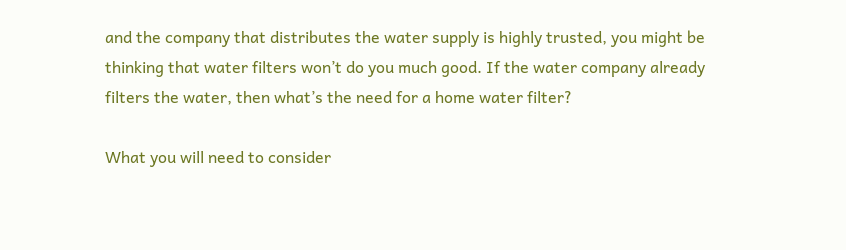and the company that distributes the water supply is highly trusted, you might be thinking that water filters won’t do you much good. If the water company already filters the water, then what’s the need for a home water filter?

What you will need to consider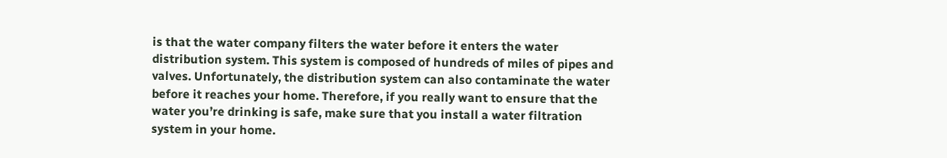is that the water company filters the water before it enters the water distribution system. This system is composed of hundreds of miles of pipes and valves. Unfortunately, the distribution system can also contaminate the water before it reaches your home. Therefore, if you really want to ensure that the water you’re drinking is safe, make sure that you install a water filtration system in your home.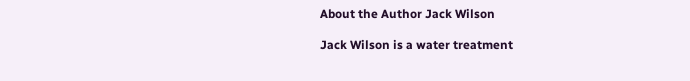About the Author Jack Wilson

Jack Wilson is a water treatment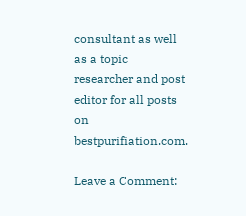consultant as well as a topic researcher and post editor for all posts on bestpurifiation.com.

Leave a Comment: